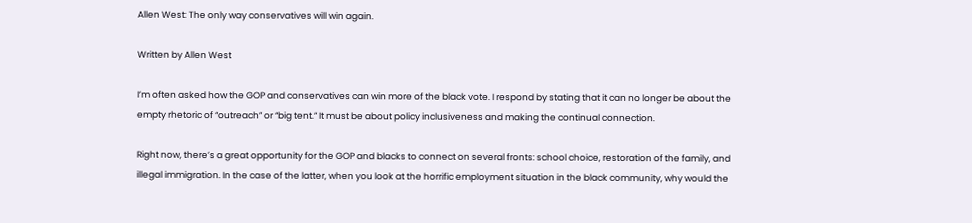Allen West: The only way conservatives will win again.

Written by Allen West

I’m often asked how the GOP and conservatives can win more of the black vote. I respond by stating that it can no longer be about the empty rhetoric of “outreach” or “big tent.” It must be about policy inclusiveness and making the continual connection.

Right now, there’s a great opportunity for the GOP and blacks to connect on several fronts: school choice, restoration of the family, and illegal immigration. In the case of the latter, when you look at the horrific employment situation in the black community, why would the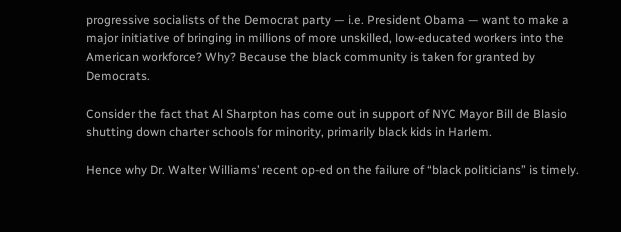progressive socialists of the Democrat party — i.e. President Obama — want to make a major initiative of bringing in millions of more unskilled, low-educated workers into the American workforce? Why? Because the black community is taken for granted by Democrats.

Consider the fact that Al Sharpton has come out in support of NYC Mayor Bill de Blasio shutting down charter schools for minority, primarily black kids in Harlem.

Hence why Dr. Walter Williams’ recent op-ed on the failure of “black politicians” is timely.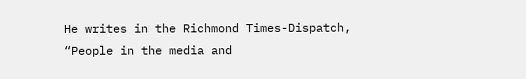He writes in the Richmond Times-Dispatch, “People in the media and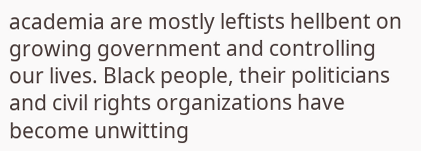academia are mostly leftists hellbent on growing government and controlling our lives. Black people, their politicians and civil rights organizations have become unwitting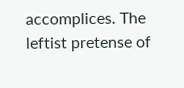accomplices. The leftist pretense of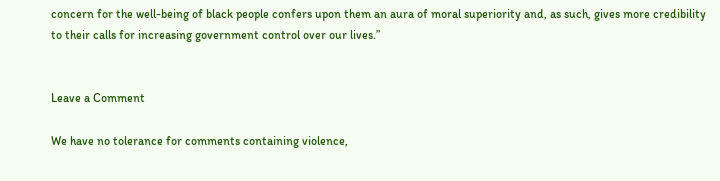concern for the well-being of black people confers upon them an aura of moral superiority and, as such, gives more credibility to their calls for increasing government control over our lives.”


Leave a Comment

We have no tolerance for comments containing violence,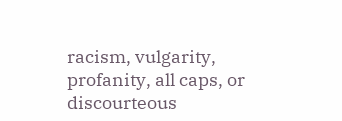racism, vulgarity, profanity, all caps, or discourteous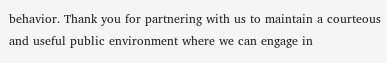behavior. Thank you for partnering with us to maintain a courteous and useful public environment where we can engage in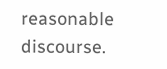reasonable discourse.